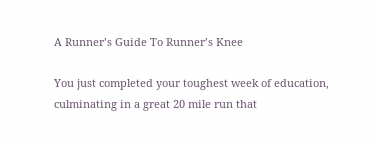A Runner’s Guide To Runner’s Knee

You just completed your toughest week of education, culminating in a great 20 mile run that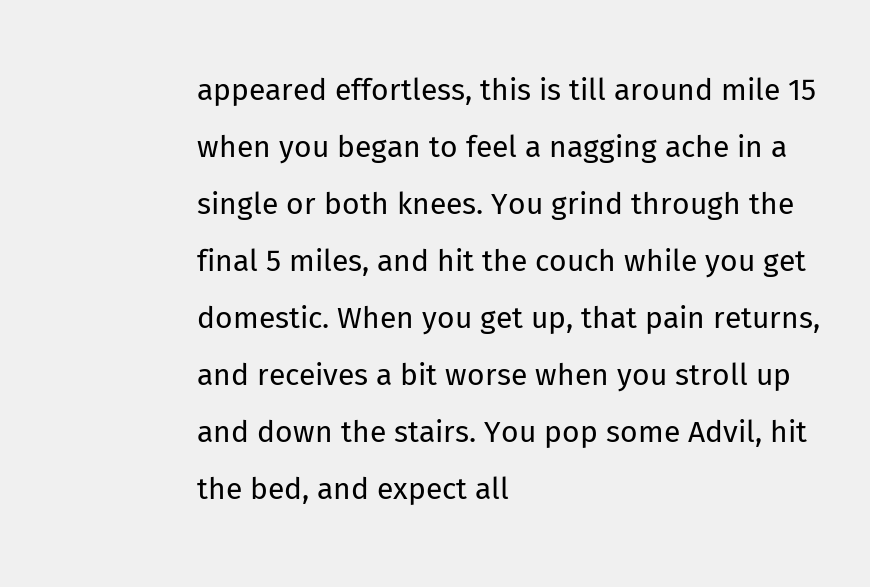appeared effortless, this is till around mile 15 when you began to feel a nagging ache in a single or both knees. You grind through the final 5 miles, and hit the couch while you get domestic. When you get up, that pain returns, and receives a bit worse when you stroll up and down the stairs. You pop some Advil, hit the bed, and expect all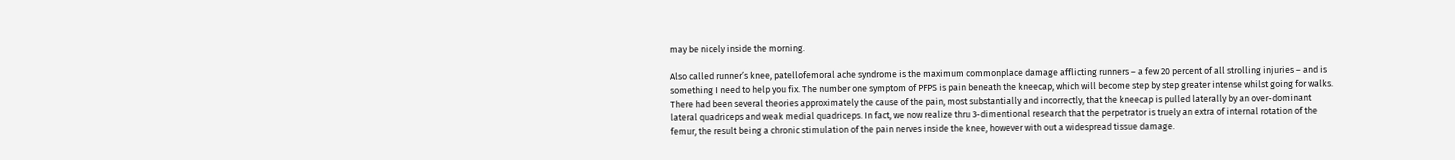may be nicely inside the morning.

Also called runner’s knee, patellofemoral ache syndrome is the maximum commonplace damage afflicting runners – a few 20 percent of all strolling injuries – and is something I need to help you fix. The number one symptom of PFPS is pain beneath the kneecap, which will become step by step greater intense whilst going for walks. There had been several theories approximately the cause of the pain, most substantially and incorrectly, that the kneecap is pulled laterally by an over-dominant lateral quadriceps and weak medial quadriceps. In fact, we now realize thru 3-dimentional research that the perpetrator is truely an extra of internal rotation of the femur, the result being a chronic stimulation of the pain nerves inside the knee, however with out a widespread tissue damage.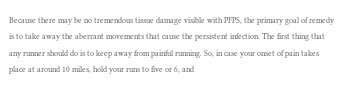Because there may be no tremendous tissue damage visible with PFPS, the primary goal of remedy is to take away the aberrant movements that cause the persistent infection. The first thing that any runner should do is to keep away from painful running. So, in case your onset of pain takes place at around 10 miles, hold your runs to five or 6, and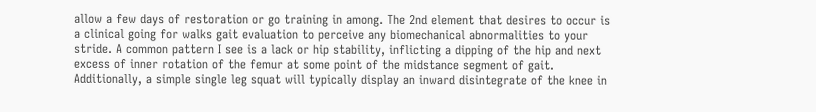allow a few days of restoration or go training in among. The 2nd element that desires to occur is a clinical going for walks gait evaluation to perceive any biomechanical abnormalities to your stride. A common pattern I see is a lack or hip stability, inflicting a dipping of the hip and next excess of inner rotation of the femur at some point of the midstance segment of gait. Additionally, a simple single leg squat will typically display an inward disintegrate of the knee in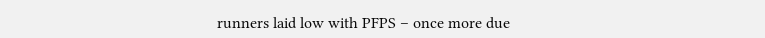runners laid low with PFPS – once more due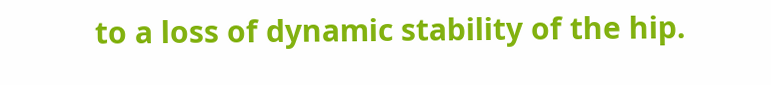to a loss of dynamic stability of the hip.